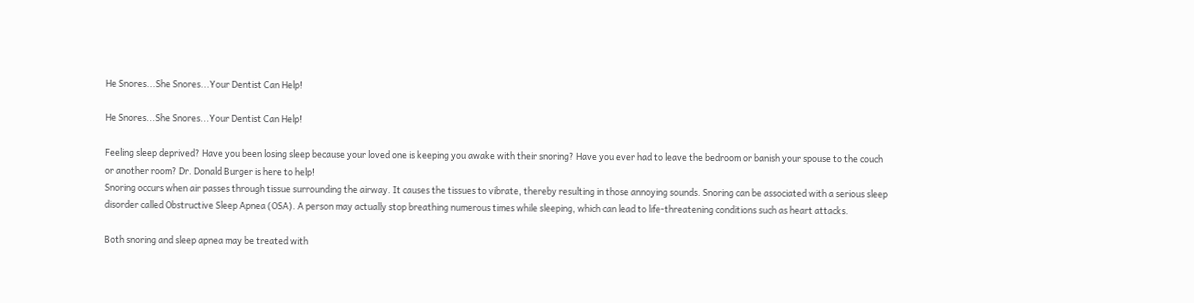He Snores...She Snores...Your Dentist Can Help!

He Snores...She Snores...Your Dentist Can Help!

Feeling sleep deprived? Have you been losing sleep because your loved one is keeping you awake with their snoring? Have you ever had to leave the bedroom or banish your spouse to the couch or another room? Dr. Donald Burger is here to help!
Snoring occurs when air passes through tissue surrounding the airway. It causes the tissues to vibrate, thereby resulting in those annoying sounds. Snoring can be associated with a serious sleep disorder called Obstructive Sleep Apnea (OSA). A person may actually stop breathing numerous times while sleeping, which can lead to life-threatening conditions such as heart attacks.

Both snoring and sleep apnea may be treated with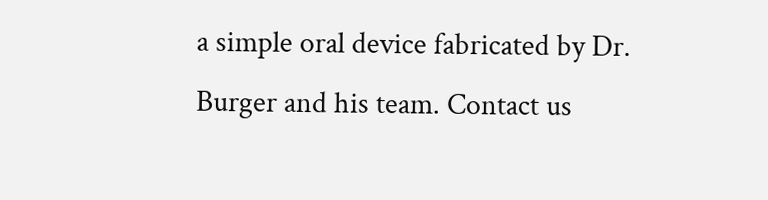a simple oral device fabricated by Dr. Burger and his team. Contact us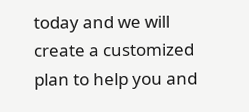today and we will create a customized plan to help you and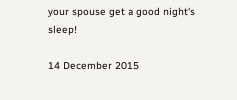your spouse get a good night's sleep!

14 December 2015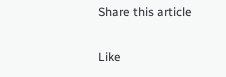Share this article

Like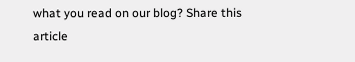what you read on our blog? Share this article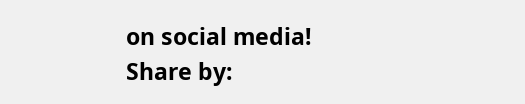on social media!
Share by: